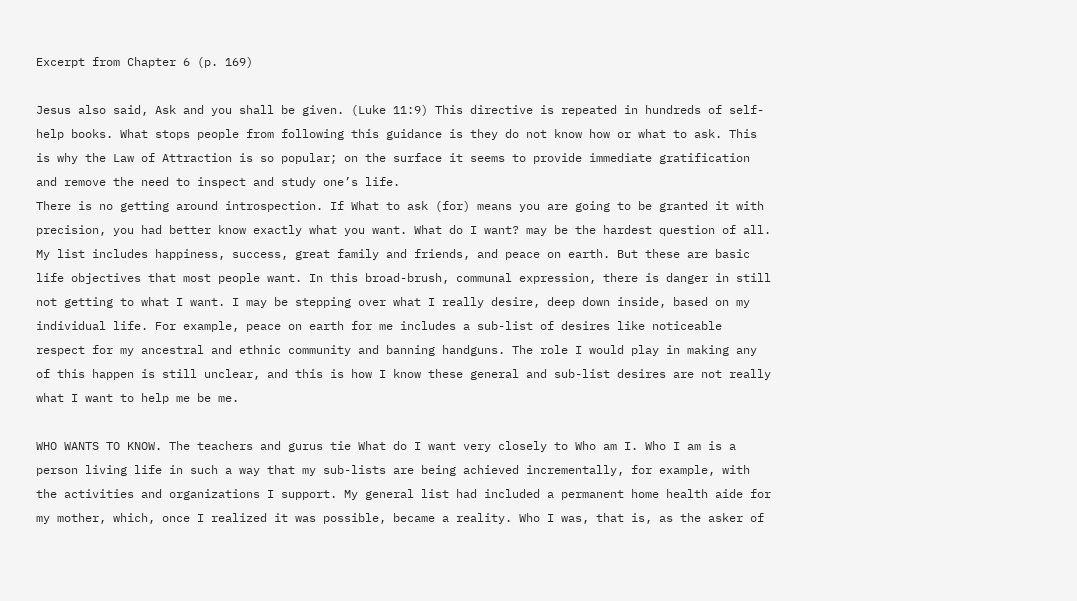Excerpt from Chapter 6 (p. 169)

Jesus also said, Ask and you shall be given. (Luke 11:9) This directive is repeated in hundreds of self-help books. What stops people from following this guidance is they do not know how or what to ask. This is why the Law of Attraction is so popular; on the surface it seems to provide immediate gratification and remove the need to inspect and study one’s life.
There is no getting around introspection. If What to ask (for) means you are going to be granted it with precision, you had better know exactly what you want. What do I want? may be the hardest question of all. My list includes happiness, success, great family and friends, and peace on earth. But these are basic life objectives that most people want. In this broad-brush, communal expression, there is danger in still not getting to what I want. I may be stepping over what I really desire, deep down inside, based on my individual life. For example, peace on earth for me includes a sub-list of desires like noticeable respect for my ancestral and ethnic community and banning handguns. The role I would play in making any of this happen is still unclear, and this is how I know these general and sub-list desires are not really what I want to help me be me.

WHO WANTS TO KNOW. The teachers and gurus tie What do I want very closely to Who am I. Who I am is a person living life in such a way that my sub-lists are being achieved incrementally, for example, with the activities and organizations I support. My general list had included a permanent home health aide for my mother, which, once I realized it was possible, became a reality. Who I was, that is, as the asker of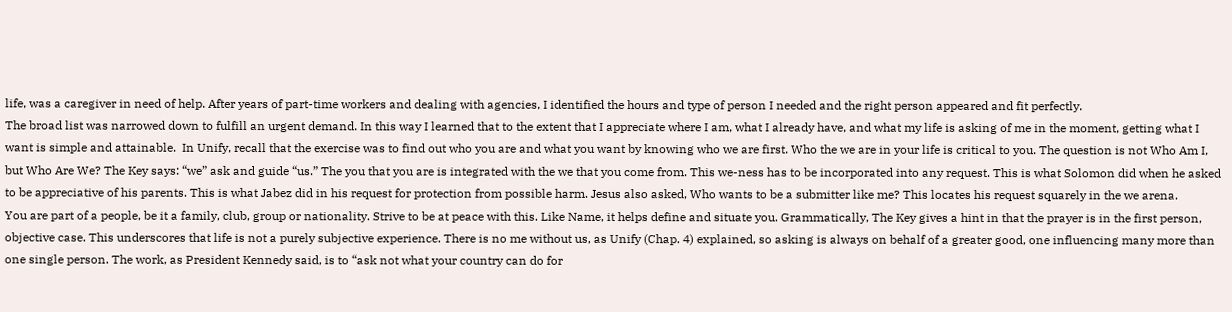life, was a caregiver in need of help. After years of part-time workers and dealing with agencies, I identified the hours and type of person I needed and the right person appeared and fit perfectly.
The broad list was narrowed down to fulfill an urgent demand. In this way I learned that to the extent that I appreciate where I am, what I already have, and what my life is asking of me in the moment, getting what I want is simple and attainable.  In Unify, recall that the exercise was to find out who you are and what you want by knowing who we are first. Who the we are in your life is critical to you. The question is not Who Am I, but Who Are We? The Key says: “we” ask and guide “us.” The you that you are is integrated with the we that you come from. This we-ness has to be incorporated into any request. This is what Solomon did when he asked to be appreciative of his parents. This is what Jabez did in his request for protection from possible harm. Jesus also asked, Who wants to be a submitter like me? This locates his request squarely in the we arena.
You are part of a people, be it a family, club, group or nationality. Strive to be at peace with this. Like Name, it helps define and situate you. Grammatically, The Key gives a hint in that the prayer is in the first person, objective case. This underscores that life is not a purely subjective experience. There is no me without us, as Unify (Chap. 4) explained, so asking is always on behalf of a greater good, one influencing many more than one single person. The work, as President Kennedy said, is to “ask not what your country can do for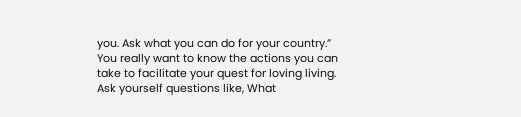you. Ask what you can do for your country.”
You really want to know the actions you can take to facilitate your quest for loving living. Ask yourself questions like, What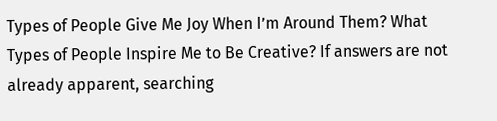Types of People Give Me Joy When I’m Around Them? What Types of People Inspire Me to Be Creative? If answers are not already apparent, searching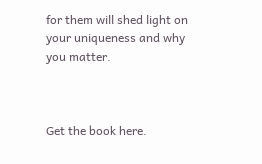for them will shed light on your uniqueness and why you matter.



Get the book here.